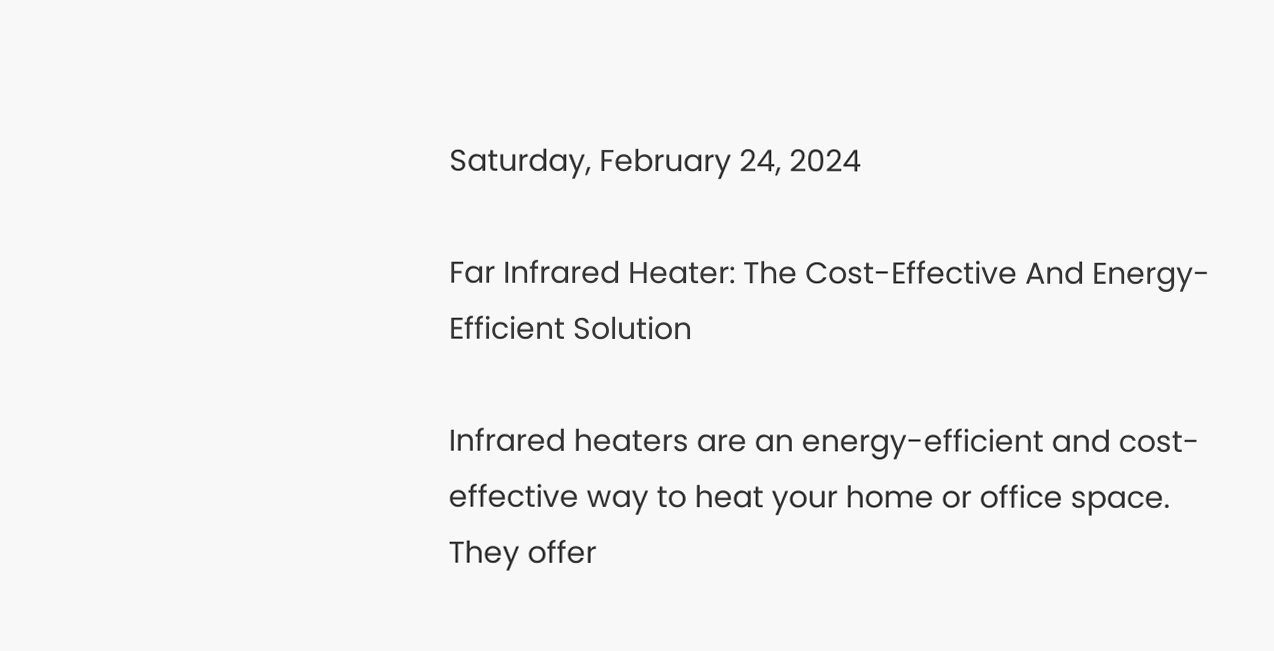Saturday, February 24, 2024

Far Infrared Heater: The Cost-Effective And Energy-Efficient Solution

Infrared heaters are an energy-efficient and cost-effective way to heat your home or office space. They offer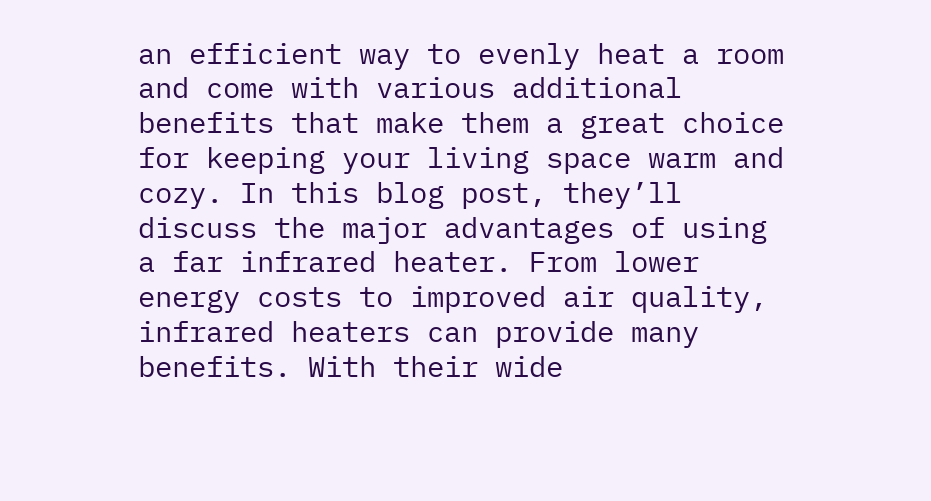an efficient way to evenly heat a room and come with various additional benefits that make them a great choice for keeping your living space warm and cozy. In this blog post, they’ll discuss the major advantages of using a far infrared heater. From lower energy costs to improved air quality, infrared heaters can provide many benefits. With their wide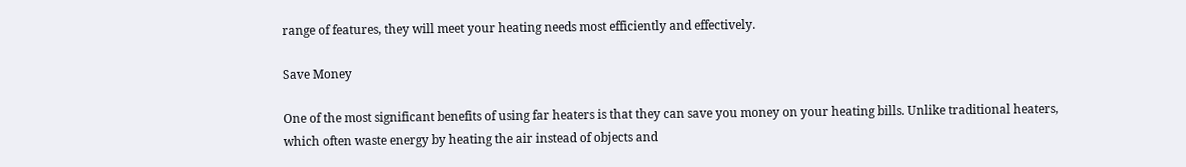range of features, they will meet your heating needs most efficiently and effectively.

Save Money

One of the most significant benefits of using far heaters is that they can save you money on your heating bills. Unlike traditional heaters, which often waste energy by heating the air instead of objects and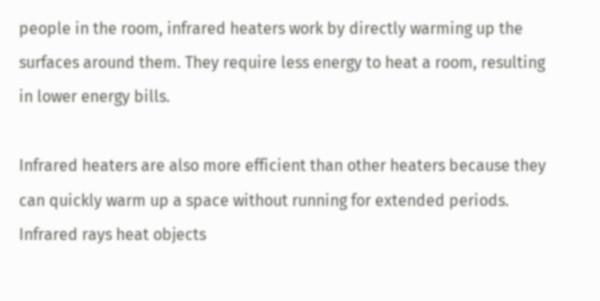people in the room, infrared heaters work by directly warming up the surfaces around them. They require less energy to heat a room, resulting in lower energy bills.

Infrared heaters are also more efficient than other heaters because they can quickly warm up a space without running for extended periods. Infrared rays heat objects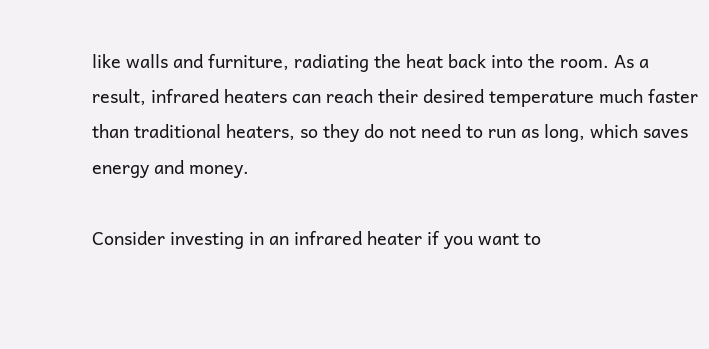like walls and furniture, radiating the heat back into the room. As a result, infrared heaters can reach their desired temperature much faster than traditional heaters, so they do not need to run as long, which saves energy and money.

Consider investing in an infrared heater if you want to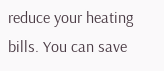reduce your heating bills. You can save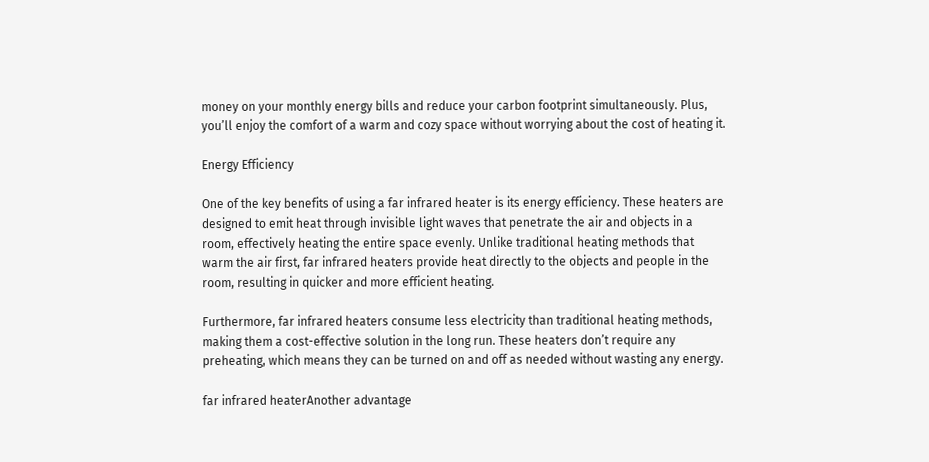money on your monthly energy bills and reduce your carbon footprint simultaneously. Plus, you’ll enjoy the comfort of a warm and cozy space without worrying about the cost of heating it.

Energy Efficiency

One of the key benefits of using a far infrared heater is its energy efficiency. These heaters are designed to emit heat through invisible light waves that penetrate the air and objects in a room, effectively heating the entire space evenly. Unlike traditional heating methods that warm the air first, far infrared heaters provide heat directly to the objects and people in the room, resulting in quicker and more efficient heating.

Furthermore, far infrared heaters consume less electricity than traditional heating methods, making them a cost-effective solution in the long run. These heaters don’t require any preheating, which means they can be turned on and off as needed without wasting any energy.

far infrared heaterAnother advantage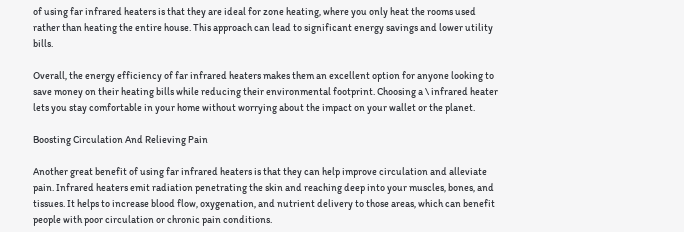of using far infrared heaters is that they are ideal for zone heating, where you only heat the rooms used rather than heating the entire house. This approach can lead to significant energy savings and lower utility bills.

Overall, the energy efficiency of far infrared heaters makes them an excellent option for anyone looking to save money on their heating bills while reducing their environmental footprint. Choosing a \ infrared heater lets you stay comfortable in your home without worrying about the impact on your wallet or the planet.

Boosting Circulation And Relieving Pain

Another great benefit of using far infrared heaters is that they can help improve circulation and alleviate pain. Infrared heaters emit radiation penetrating the skin and reaching deep into your muscles, bones, and tissues. It helps to increase blood flow, oxygenation, and nutrient delivery to those areas, which can benefit people with poor circulation or chronic pain conditions.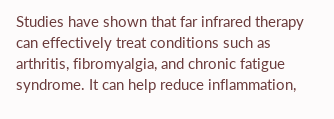Studies have shown that far infrared therapy can effectively treat conditions such as arthritis, fibromyalgia, and chronic fatigue syndrome. It can help reduce inflammation,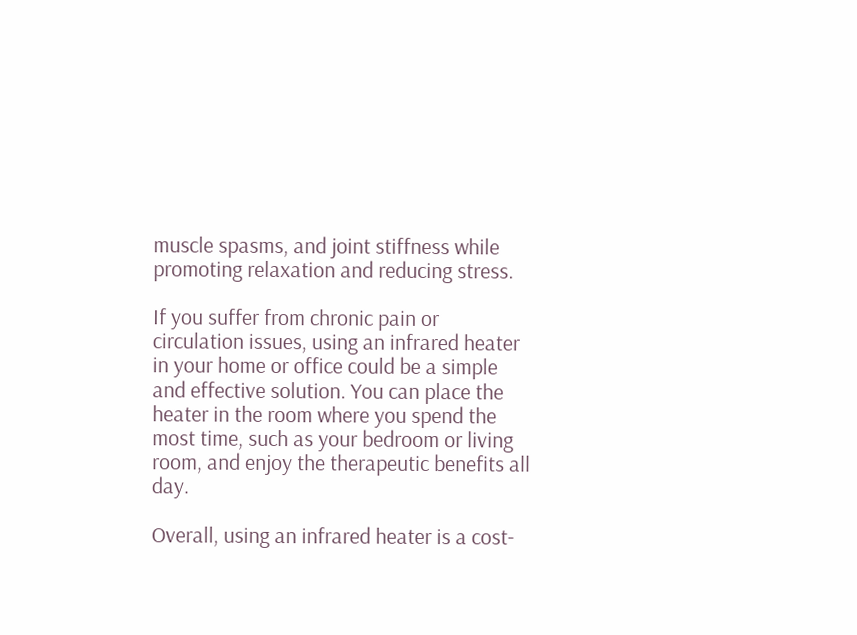muscle spasms, and joint stiffness while promoting relaxation and reducing stress.

If you suffer from chronic pain or circulation issues, using an infrared heater in your home or office could be a simple and effective solution. You can place the heater in the room where you spend the most time, such as your bedroom or living room, and enjoy the therapeutic benefits all day.

Overall, using an infrared heater is a cost-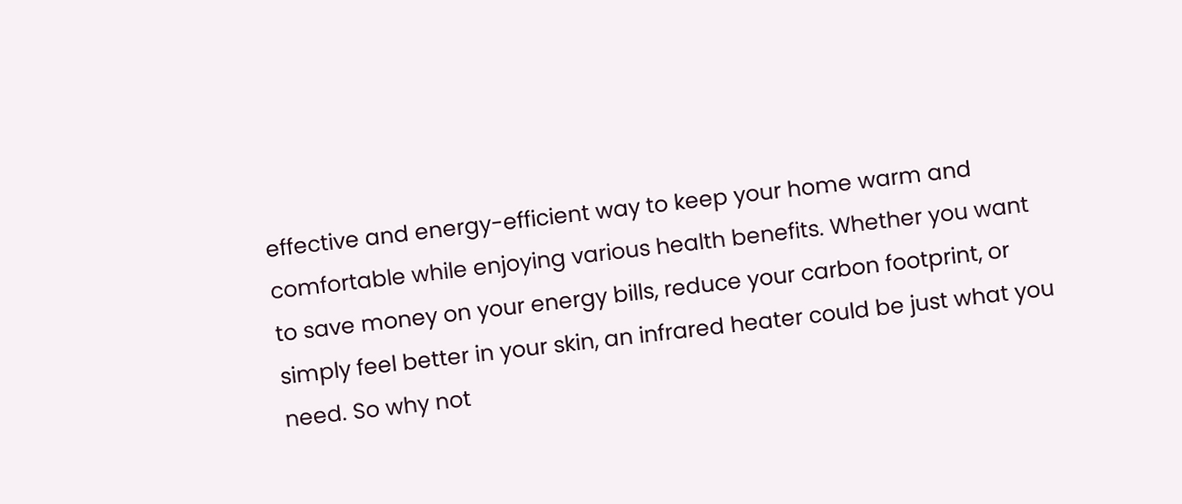effective and energy-efficient way to keep your home warm and comfortable while enjoying various health benefits. Whether you want to save money on your energy bills, reduce your carbon footprint, or simply feel better in your skin, an infrared heater could be just what you need. So why not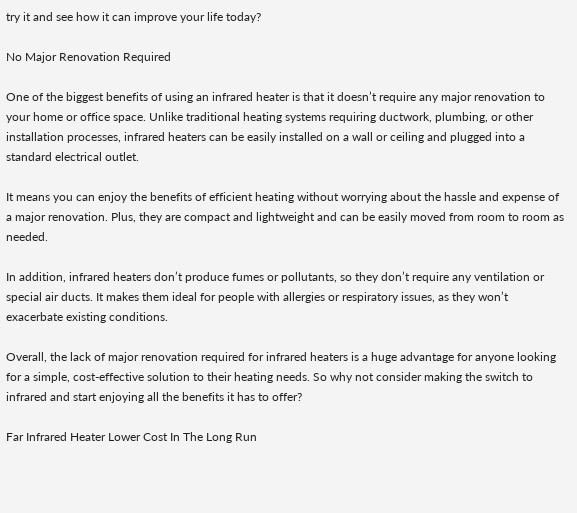try it and see how it can improve your life today?

No Major Renovation Required

One of the biggest benefits of using an infrared heater is that it doesn’t require any major renovation to your home or office space. Unlike traditional heating systems requiring ductwork, plumbing, or other installation processes, infrared heaters can be easily installed on a wall or ceiling and plugged into a standard electrical outlet.

It means you can enjoy the benefits of efficient heating without worrying about the hassle and expense of a major renovation. Plus, they are compact and lightweight and can be easily moved from room to room as needed.

In addition, infrared heaters don’t produce fumes or pollutants, so they don’t require any ventilation or special air ducts. It makes them ideal for people with allergies or respiratory issues, as they won’t exacerbate existing conditions.

Overall, the lack of major renovation required for infrared heaters is a huge advantage for anyone looking for a simple, cost-effective solution to their heating needs. So why not consider making the switch to infrared and start enjoying all the benefits it has to offer?

Far Infrared Heater Lower Cost In The Long Run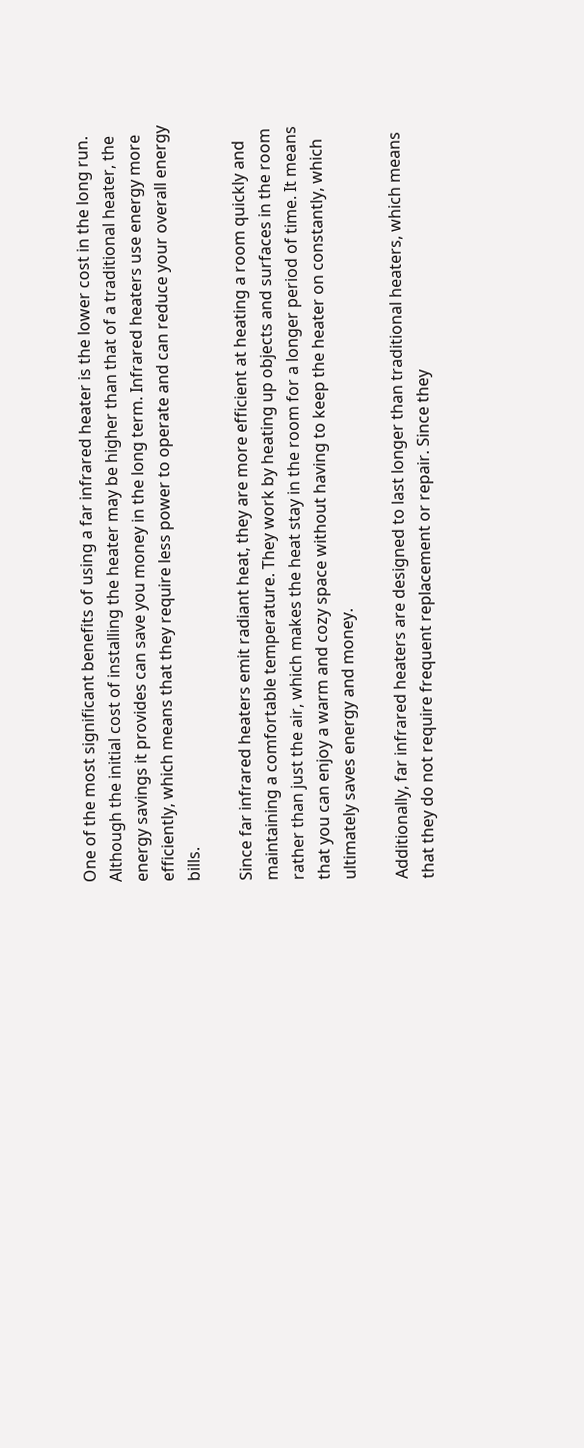One of the most significant benefits of using a far infrared heater is the lower cost in the long run. Although the initial cost of installing the heater may be higher than that of a traditional heater, the energy savings it provides can save you money in the long term. Infrared heaters use energy more efficiently, which means that they require less power to operate and can reduce your overall energy bills.

Since far infrared heaters emit radiant heat, they are more efficient at heating a room quickly and maintaining a comfortable temperature. They work by heating up objects and surfaces in the room rather than just the air, which makes the heat stay in the room for a longer period of time. It means that you can enjoy a warm and cozy space without having to keep the heater on constantly, which ultimately saves energy and money.

Additionally, far infrared heaters are designed to last longer than traditional heaters, which means that they do not require frequent replacement or repair. Since they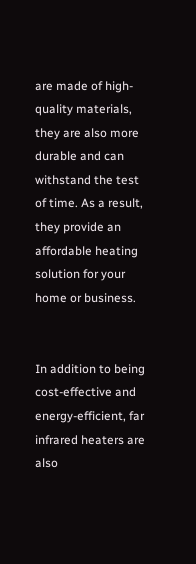are made of high-quality materials, they are also more durable and can withstand the test of time. As a result, they provide an affordable heating solution for your home or business.


In addition to being cost-effective and energy-efficient, far infrared heaters are also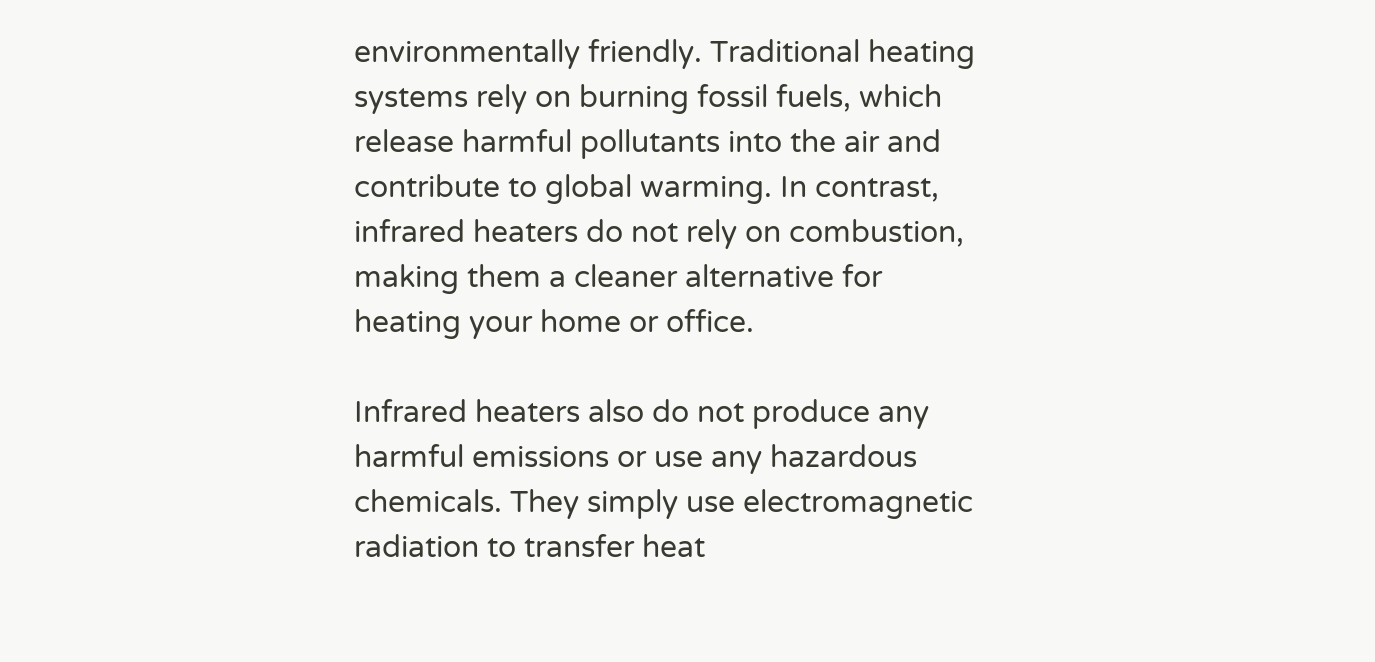environmentally friendly. Traditional heating systems rely on burning fossil fuels, which release harmful pollutants into the air and contribute to global warming. In contrast, infrared heaters do not rely on combustion, making them a cleaner alternative for heating your home or office.

Infrared heaters also do not produce any harmful emissions or use any hazardous chemicals. They simply use electromagnetic radiation to transfer heat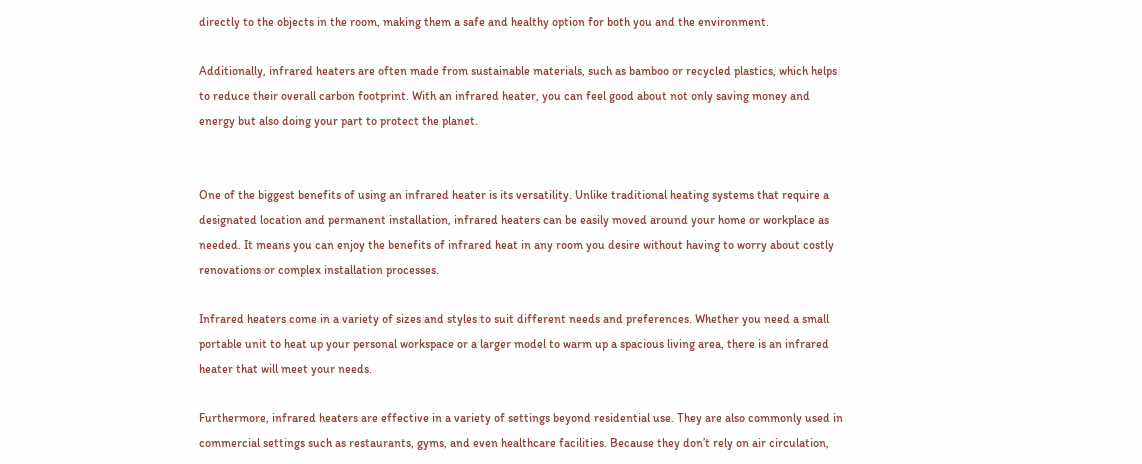directly to the objects in the room, making them a safe and healthy option for both you and the environment.

Additionally, infrared heaters are often made from sustainable materials, such as bamboo or recycled plastics, which helps to reduce their overall carbon footprint. With an infrared heater, you can feel good about not only saving money and energy but also doing your part to protect the planet.


One of the biggest benefits of using an infrared heater is its versatility. Unlike traditional heating systems that require a designated location and permanent installation, infrared heaters can be easily moved around your home or workplace as needed. It means you can enjoy the benefits of infrared heat in any room you desire without having to worry about costly renovations or complex installation processes.

Infrared heaters come in a variety of sizes and styles to suit different needs and preferences. Whether you need a small portable unit to heat up your personal workspace or a larger model to warm up a spacious living area, there is an infrared heater that will meet your needs.

Furthermore, infrared heaters are effective in a variety of settings beyond residential use. They are also commonly used in commercial settings such as restaurants, gyms, and even healthcare facilities. Because they don’t rely on air circulation,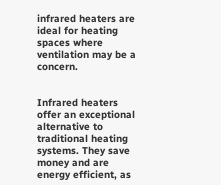infrared heaters are ideal for heating spaces where ventilation may be a concern.


Infrared heaters offer an exceptional alternative to traditional heating systems. They save money and are energy efficient, as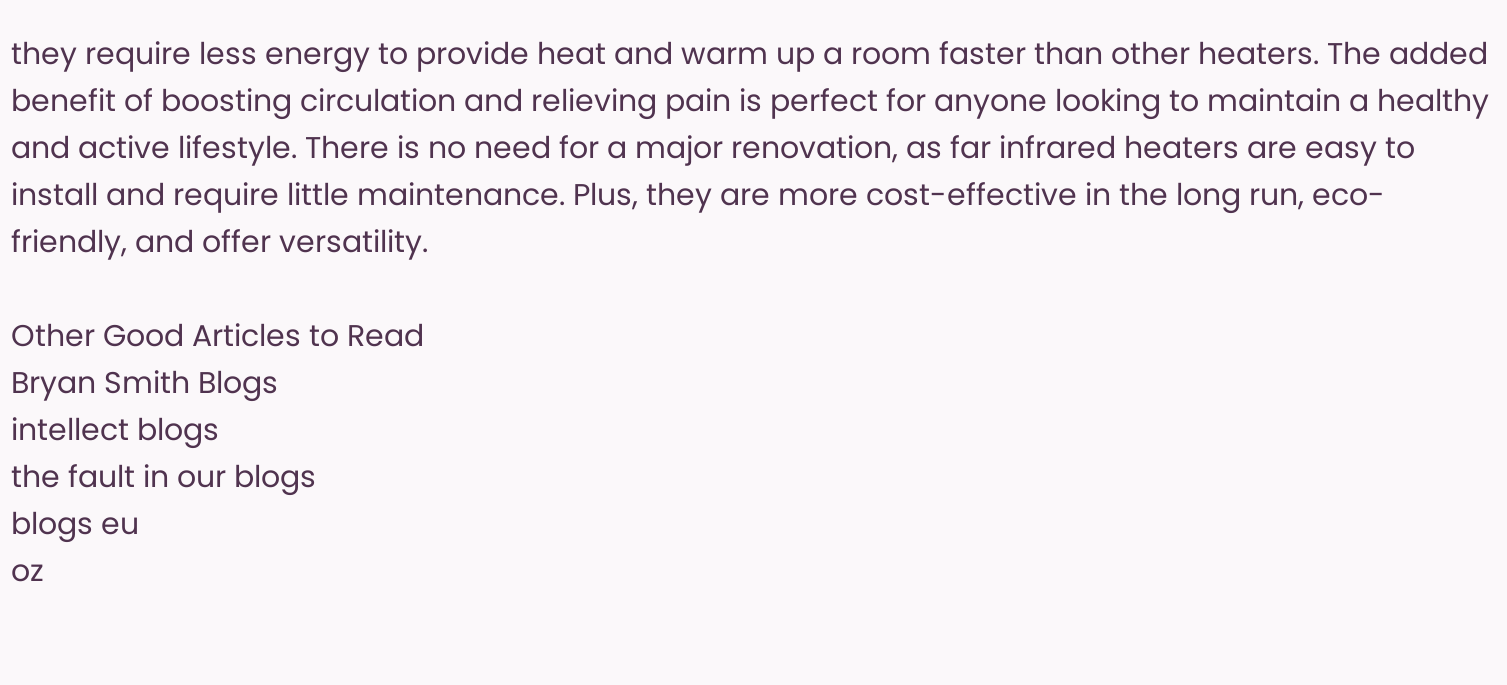they require less energy to provide heat and warm up a room faster than other heaters. The added benefit of boosting circulation and relieving pain is perfect for anyone looking to maintain a healthy and active lifestyle. There is no need for a major renovation, as far infrared heaters are easy to install and require little maintenance. Plus, they are more cost-effective in the long run, eco-friendly, and offer versatility.

Other Good Articles to Read
Bryan Smith Blogs
intellect blogs
the fault in our blogs
blogs eu
oz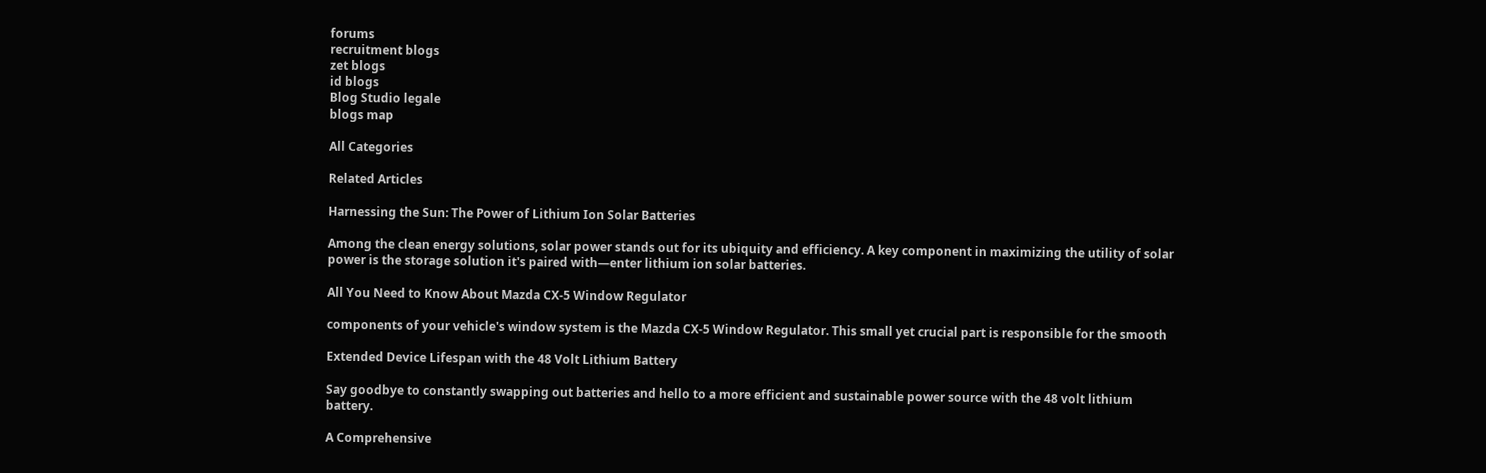forums
recruitment blogs
zet blogs
id blogs
Blog Studio legale
blogs map

All Categories

Related Articles

Harnessing the Sun: The Power of Lithium Ion Solar Batteries

Among the clean energy solutions, solar power stands out for its ubiquity and efficiency. A key component in maximizing the utility of solar power is the storage solution it's paired with—enter lithium ion solar batteries.

All You Need to Know About Mazda CX-5 Window Regulator

components of your vehicle's window system is the Mazda CX-5 Window Regulator. This small yet crucial part is responsible for the smooth

Extended Device Lifespan with the 48 Volt Lithium Battery

Say goodbye to constantly swapping out batteries and hello to a more efficient and sustainable power source with the 48 volt lithium battery.

A Comprehensive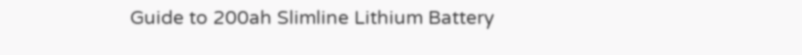Guide to 200ah Slimline Lithium Battery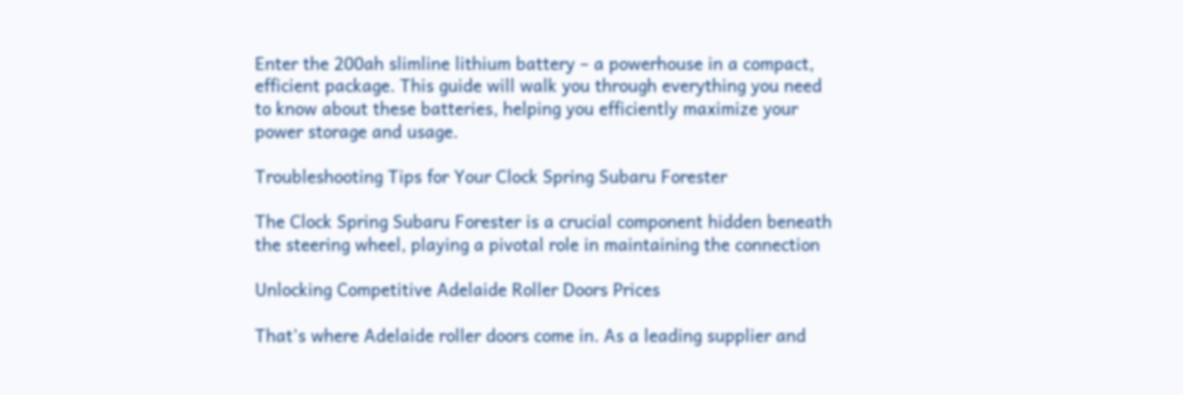Enter the 200ah slimline lithium battery – a powerhouse in a compact, efficient package. This guide will walk you through everything you need to know about these batteries, helping you efficiently maximize your power storage and usage.

Troubleshooting Tips for Your Clock Spring Subaru Forester

The Clock Spring Subaru Forester is a crucial component hidden beneath the steering wheel, playing a pivotal role in maintaining the connection

Unlocking Competitive Adelaide Roller Doors Prices

That's where Adelaide roller doors come in. As a leading supplier and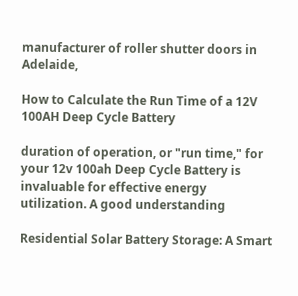manufacturer of roller shutter doors in Adelaide,

How to Calculate the Run Time of a 12V 100AH Deep Cycle Battery

duration of operation, or "run time," for your 12v 100ah Deep Cycle Battery is invaluable for effective energy utilization. A good understanding

Residential Solar Battery Storage: A Smart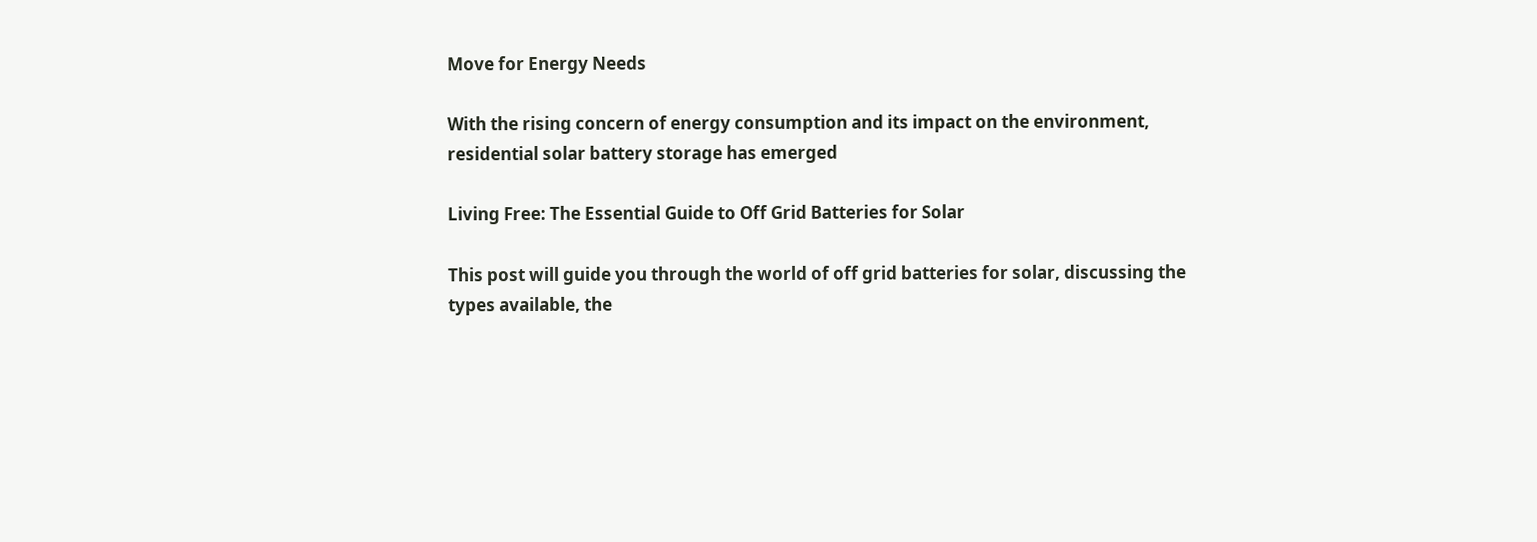Move for Energy Needs

With the rising concern of energy consumption and its impact on the environment, residential solar battery storage has emerged

Living Free: The Essential Guide to Off Grid Batteries for Solar

This post will guide you through the world of off grid batteries for solar, discussing the types available, the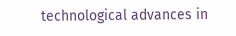technological advances in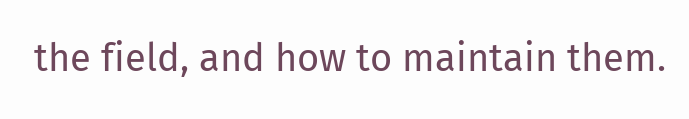the field, and how to maintain them.